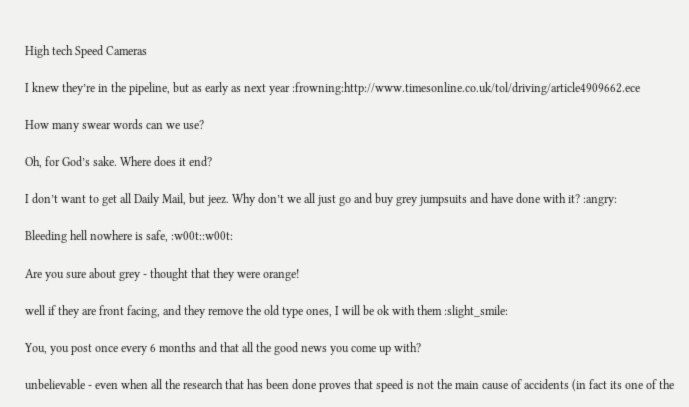High tech Speed Cameras

I knew they’re in the pipeline, but as early as next year :frowning:http://www.timesonline.co.uk/tol/driving/article4909662.ece

How many swear words can we use?

Oh, for God’s sake. Where does it end?

I don’t want to get all Daily Mail, but jeez. Why don’t we all just go and buy grey jumpsuits and have done with it? :angry:

Bleeding hell nowhere is safe, :w00t::w00t:

Are you sure about grey - thought that they were orange!

well if they are front facing, and they remove the old type ones, I will be ok with them :slight_smile:

You, you post once every 6 months and that all the good news you come up with?

unbelievable - even when all the research that has been done proves that speed is not the main cause of accidents (in fact its one of the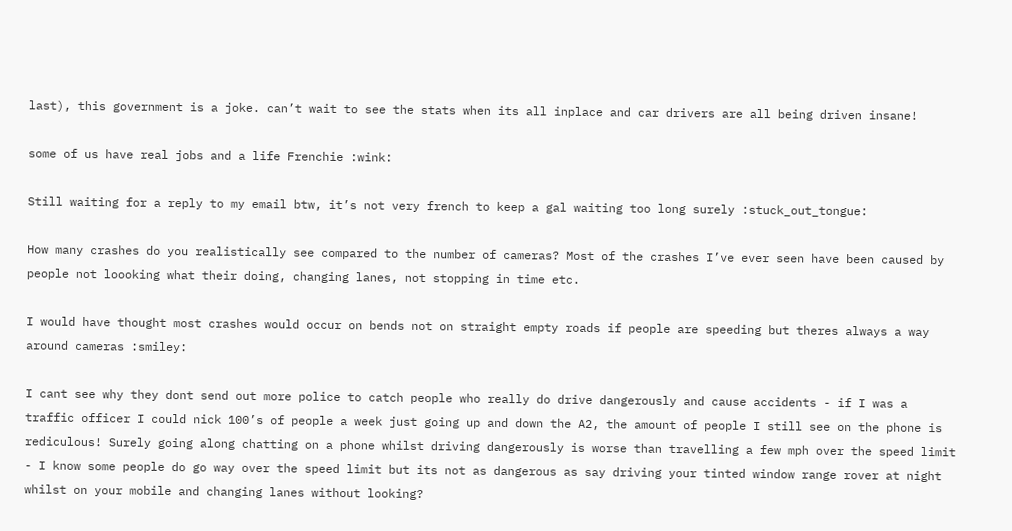last), this government is a joke. can’t wait to see the stats when its all inplace and car drivers are all being driven insane!

some of us have real jobs and a life Frenchie :wink:

Still waiting for a reply to my email btw, it’s not very french to keep a gal waiting too long surely :stuck_out_tongue:

How many crashes do you realistically see compared to the number of cameras? Most of the crashes I’ve ever seen have been caused by people not loooking what their doing, changing lanes, not stopping in time etc.

I would have thought most crashes would occur on bends not on straight empty roads if people are speeding but theres always a way around cameras :smiley:

I cant see why they dont send out more police to catch people who really do drive dangerously and cause accidents - if I was a traffic officer I could nick 100’s of people a week just going up and down the A2, the amount of people I still see on the phone is rediculous! Surely going along chatting on a phone whilst driving dangerously is worse than travelling a few mph over the speed limit - I know some people do go way over the speed limit but its not as dangerous as say driving your tinted window range rover at night whilst on your mobile and changing lanes without looking?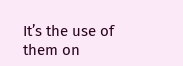It’s the use of them on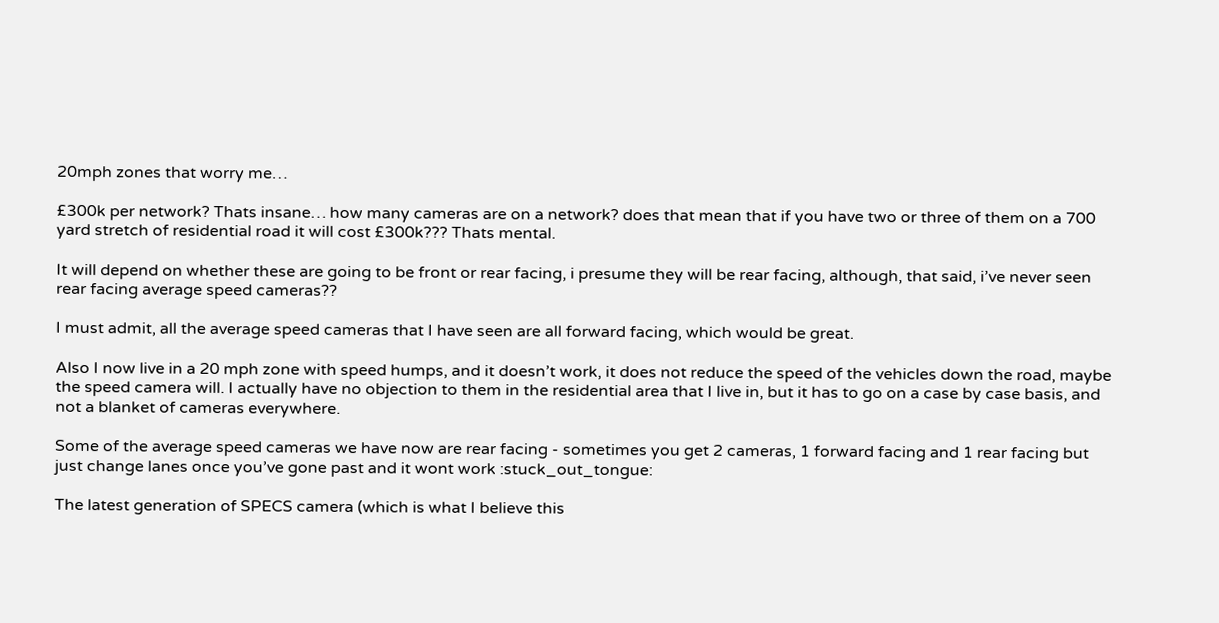20mph zones that worry me…

£300k per network? Thats insane… how many cameras are on a network? does that mean that if you have two or three of them on a 700 yard stretch of residential road it will cost £300k??? Thats mental.

It will depend on whether these are going to be front or rear facing, i presume they will be rear facing, although, that said, i’ve never seen rear facing average speed cameras??

I must admit, all the average speed cameras that I have seen are all forward facing, which would be great.

Also I now live in a 20 mph zone with speed humps, and it doesn’t work, it does not reduce the speed of the vehicles down the road, maybe the speed camera will. I actually have no objection to them in the residential area that I live in, but it has to go on a case by case basis, and not a blanket of cameras everywhere.

Some of the average speed cameras we have now are rear facing - sometimes you get 2 cameras, 1 forward facing and 1 rear facing but just change lanes once you’ve gone past and it wont work :stuck_out_tongue:

The latest generation of SPECS camera (which is what I believe this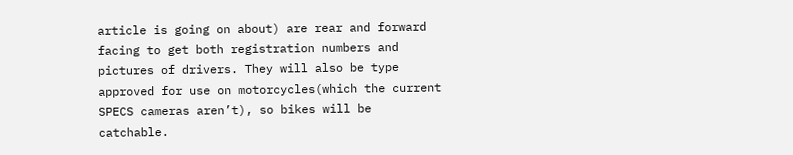article is going on about) are rear and forward facing to get both registration numbers and pictures of drivers. They will also be type approved for use on motorcycles(which the current SPECS cameras aren’t), so bikes will be catchable.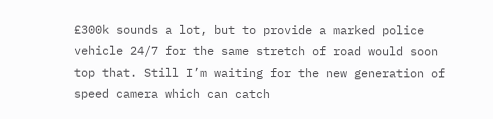£300k sounds a lot, but to provide a marked police vehicle 24/7 for the same stretch of road would soon top that. Still I’m waiting for the new generation of speed camera which can catch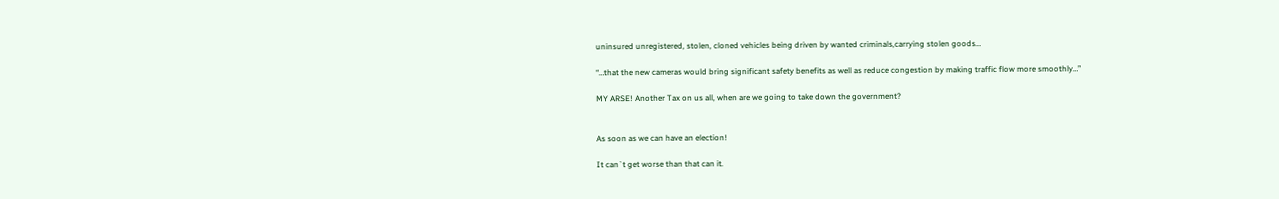uninsured unregistered, stolen, cloned vehicles being driven by wanted criminals,carrying stolen goods…

“…that the new cameras would bring significant safety benefits as well as reduce congestion by making traffic flow more smoothly…”

MY ARSE! Another Tax on us all, when are we going to take down the government?


As soon as we can have an election!

It can`t get worse than that can it.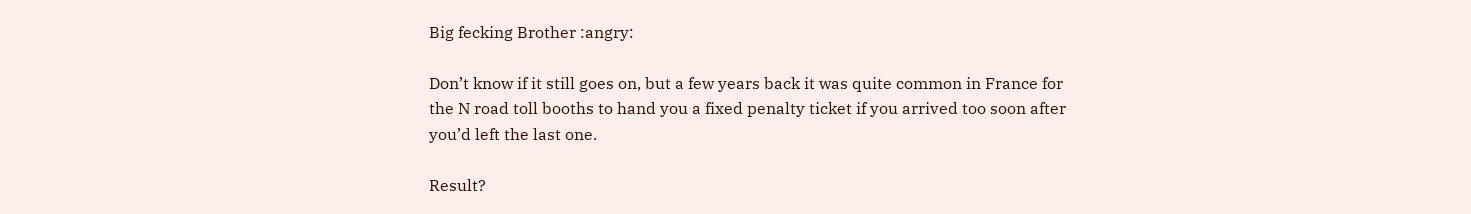Big fecking Brother :angry:

Don’t know if it still goes on, but a few years back it was quite common in France for the N road toll booths to hand you a fixed penalty ticket if you arrived too soon after you’d left the last one.

Result?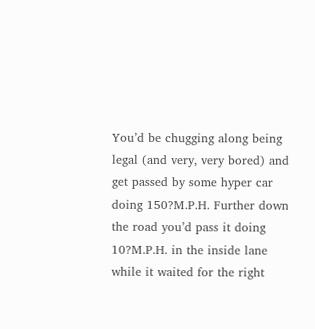You’d be chugging along being legal (and very, very bored) and get passed by some hyper car doing 150?M.P.H. Further down the road you’d pass it doing 10?M.P.H. in the inside lane while it waited for the right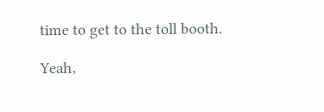time to get to the toll booth.

Yeah,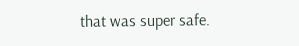that was super safe.